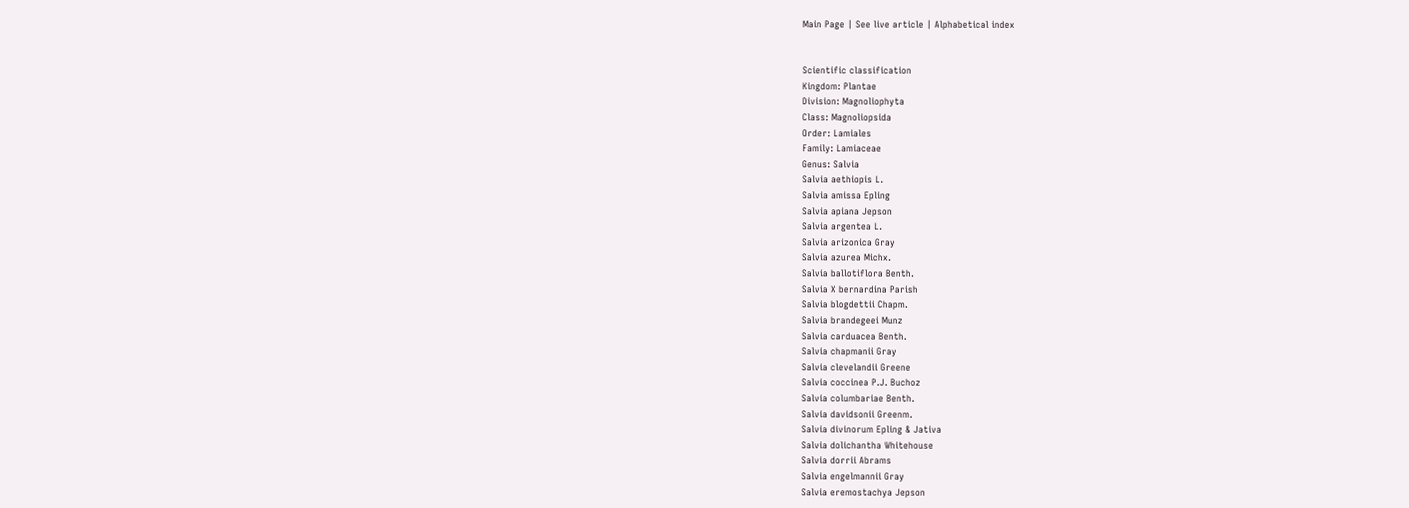Main Page | See live article | Alphabetical index


Scientific classification
Kingdom: Plantae
Division: Magnoliophyta
Class: Magnoliopsida
Order: Lamiales
Family: Lamiaceae
Genus: Salvia
Salvia aethiopis L.
Salvia amissa Epling
Salvia apiana Jepson
Salvia argentea L.
Salvia arizonica Gray
Salvia azurea Michx.
Salvia ballotiflora Benth.
Salvia X bernardina Parish
Salvia blogdettii Chapm.
Salvia brandegeei Munz
Salvia carduacea Benth.
Salvia chapmanii Gray
Salvia clevelandii Greene
Salvia coccinea P.J. Buchoz
Salvia columbariae Benth.
Salvia davidsonii Greenm.
Salvia divinorum Epling & Jativa
Salvia dolichantha Whitehouse
Salvia dorrii Abrams
Salvia engelmannii Gray
Salvia eremostachya Jepson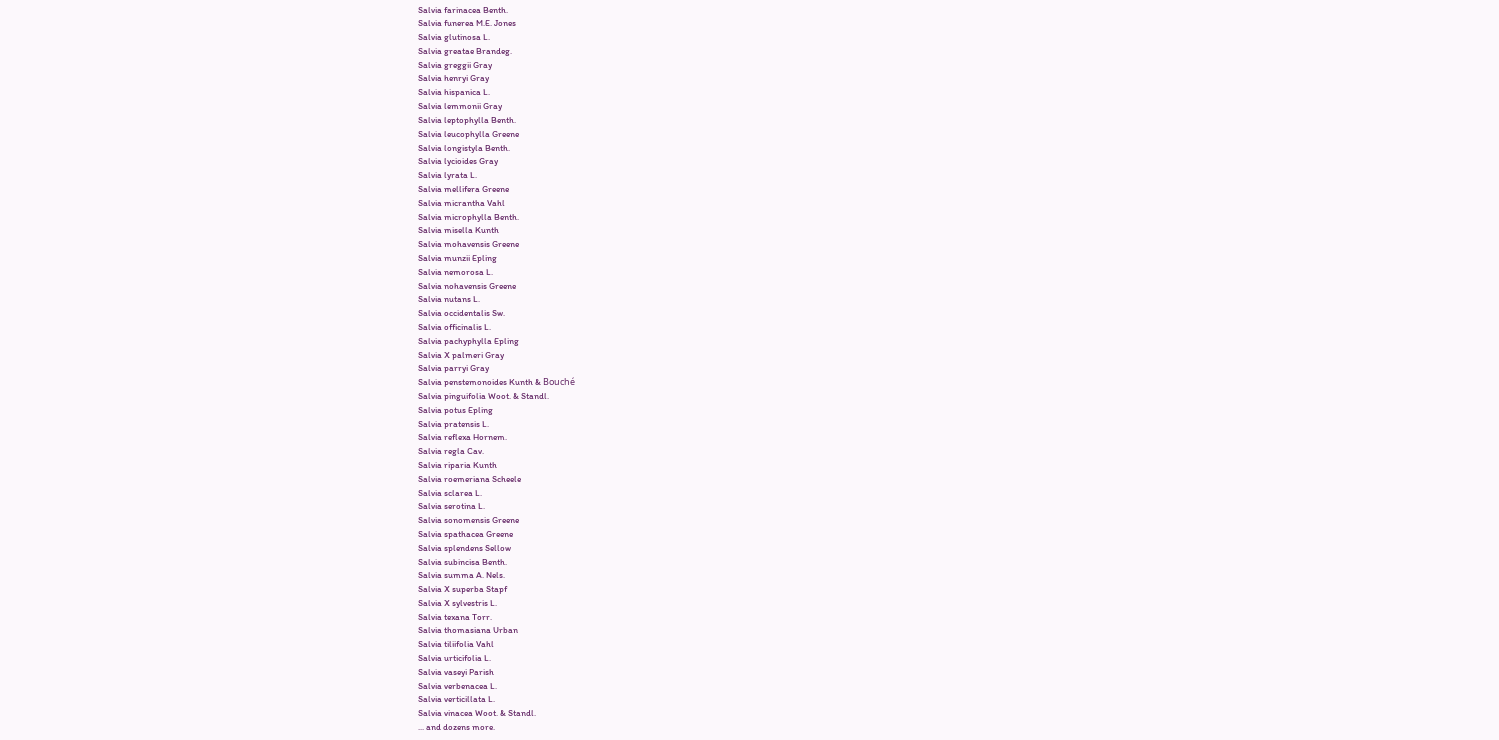Salvia farinacea Benth.
Salvia funerea M.E. Jones
Salvia glutinosa L.
Salvia greatae Brandeg.
Salvia greggii Gray
Salvia henryi Gray
Salvia hispanica L.
Salvia lemmonii Gray
Salvia leptophylla Benth.
Salvia leucophylla Greene
Salvia longistyla Benth.
Salvia lycioides Gray
Salvia lyrata L.
Salvia mellifera Greene
Salvia micrantha Vahl
Salvia microphylla Benth.
Salvia misella Kunth
Salvia mohavensis Greene
Salvia munzii Epling
Salvia nemorosa L.
Salvia nohavensis Greene
Salvia nutans L.
Salvia occidentalis Sw.
Salvia officinalis L.
Salvia pachyphylla Epling
Salvia X palmeri Gray
Salvia parryi Gray
Salvia penstemonoides Kunth & Bouché
Salvia pinguifolia Woot. & Standl.
Salvia potus Epling
Salvia pratensis L.
Salvia reflexa Hornem.
Salvia regla Cav.
Salvia riparia Kunth
Salvia roemeriana Scheele
Salvia sclarea L.
Salvia serotina L.
Salvia sonomensis Greene
Salvia spathacea Greene
Salvia splendens Sellow
Salvia subincisa Benth.
Salvia summa A. Nels.
Salvia X superba Stapf
Salvia X sylvestris L.
Salvia texana Torr.
Salvia thomasiana Urban
Salvia tiliifolia Vahl
Salvia urticifolia L.
Salvia vaseyi Parish
Salvia verbenacea L.
Salvia verticillata L.
Salvia vinacea Woot. & Standl.
... and dozens more.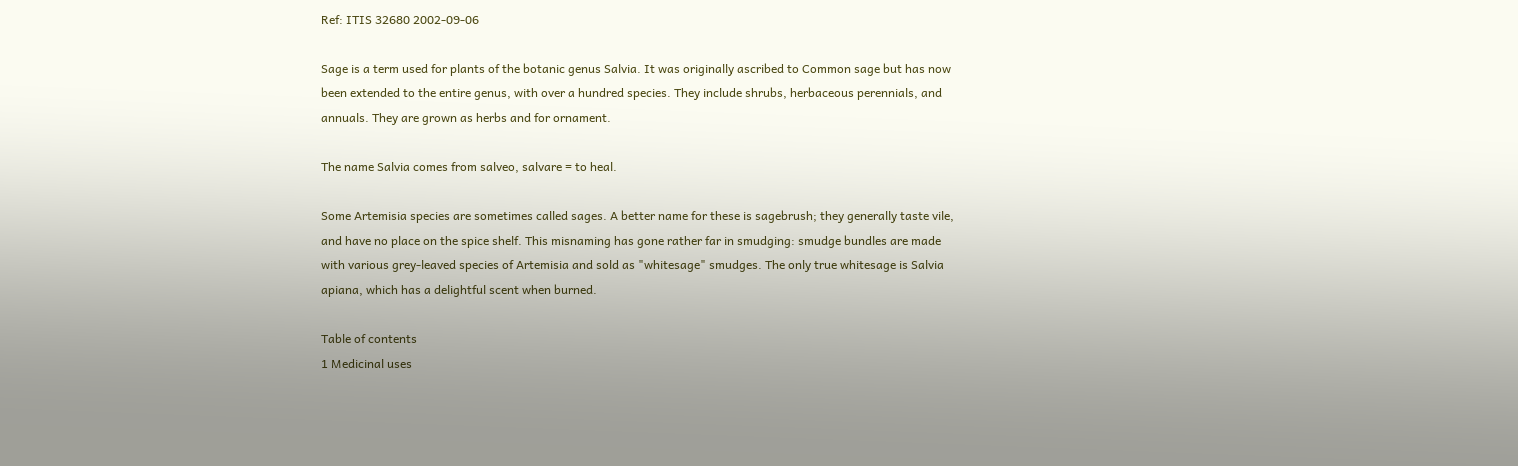Ref: ITIS 32680 2002-09-06

Sage is a term used for plants of the botanic genus Salvia. It was originally ascribed to Common sage but has now been extended to the entire genus, with over a hundred species. They include shrubs, herbaceous perennials, and annuals. They are grown as herbs and for ornament.

The name Salvia comes from salveo, salvare = to heal.

Some Artemisia species are sometimes called sages. A better name for these is sagebrush; they generally taste vile, and have no place on the spice shelf. This misnaming has gone rather far in smudging: smudge bundles are made with various grey-leaved species of Artemisia and sold as "whitesage" smudges. The only true whitesage is Salvia apiana, which has a delightful scent when burned.

Table of contents
1 Medicinal uses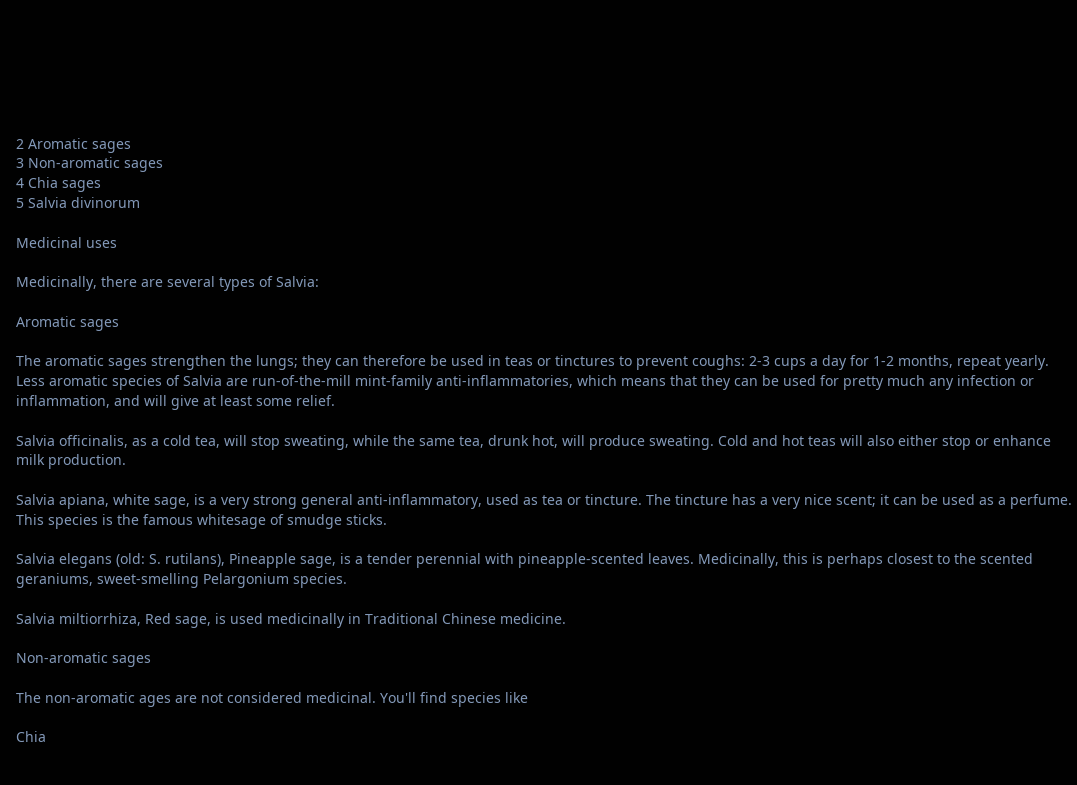2 Aromatic sages
3 Non-aromatic sages
4 Chia sages
5 Salvia divinorum

Medicinal uses

Medicinally, there are several types of Salvia:

Aromatic sages

The aromatic sages strengthen the lungs; they can therefore be used in teas or tinctures to prevent coughs: 2-3 cups a day for 1-2 months, repeat yearly. Less aromatic species of Salvia are run-of-the-mill mint-family anti-inflammatories, which means that they can be used for pretty much any infection or inflammation, and will give at least some relief.

Salvia officinalis, as a cold tea, will stop sweating, while the same tea, drunk hot, will produce sweating. Cold and hot teas will also either stop or enhance milk production.

Salvia apiana, white sage, is a very strong general anti-inflammatory, used as tea or tincture. The tincture has a very nice scent; it can be used as a perfume. This species is the famous whitesage of smudge sticks.

Salvia elegans (old: S. rutilans), Pineapple sage, is a tender perennial with pineapple-scented leaves. Medicinally, this is perhaps closest to the scented geraniums, sweet-smelling Pelargonium species.

Salvia miltiorrhiza, Red sage, is used medicinally in Traditional Chinese medicine.

Non-aromatic sages

The non-aromatic ages are not considered medicinal. You'll find species like

Chia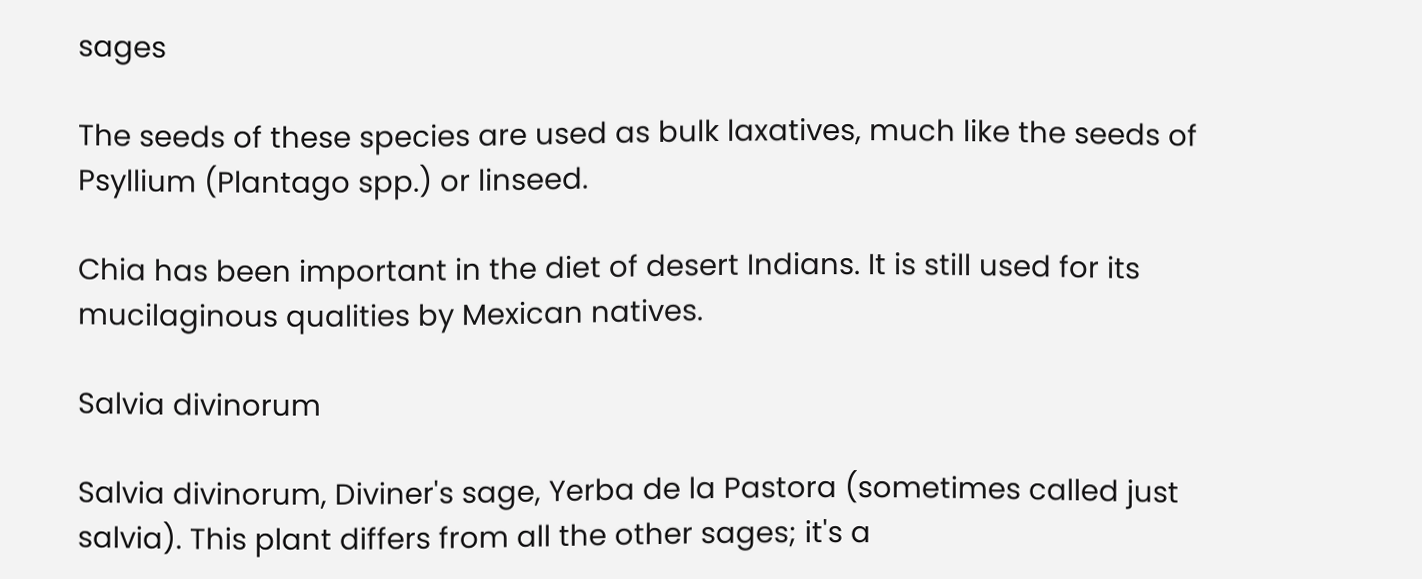sages

The seeds of these species are used as bulk laxatives, much like the seeds of
Psyllium (Plantago spp.) or linseed.

Chia has been important in the diet of desert Indians. It is still used for its mucilaginous qualities by Mexican natives.

Salvia divinorum

Salvia divinorum, Diviner's sage, Yerba de la Pastora (sometimes called just salvia). This plant differs from all the other sages; it's a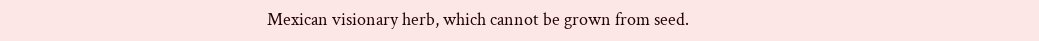Mexican visionary herb, which cannot be grown from seed.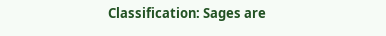Classification: Sages are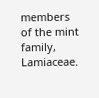members of the mint family, Lamiaceae.